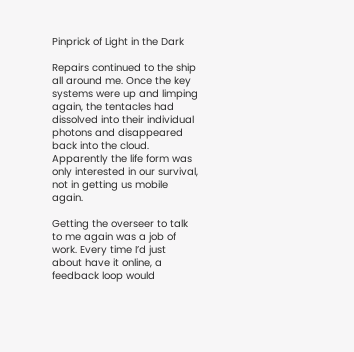Pinprick of Light in the Dark

Repairs continued to the ship all around me. Once the key systems were up and limping again, the tentacles had dissolved into their individual photons and disappeared back into the cloud. Apparently the life form was only interested in our survival, not in getting us mobile again.

Getting the overseer to talk to me again was a job of work. Every time I’d just about have it online, a feedback loop would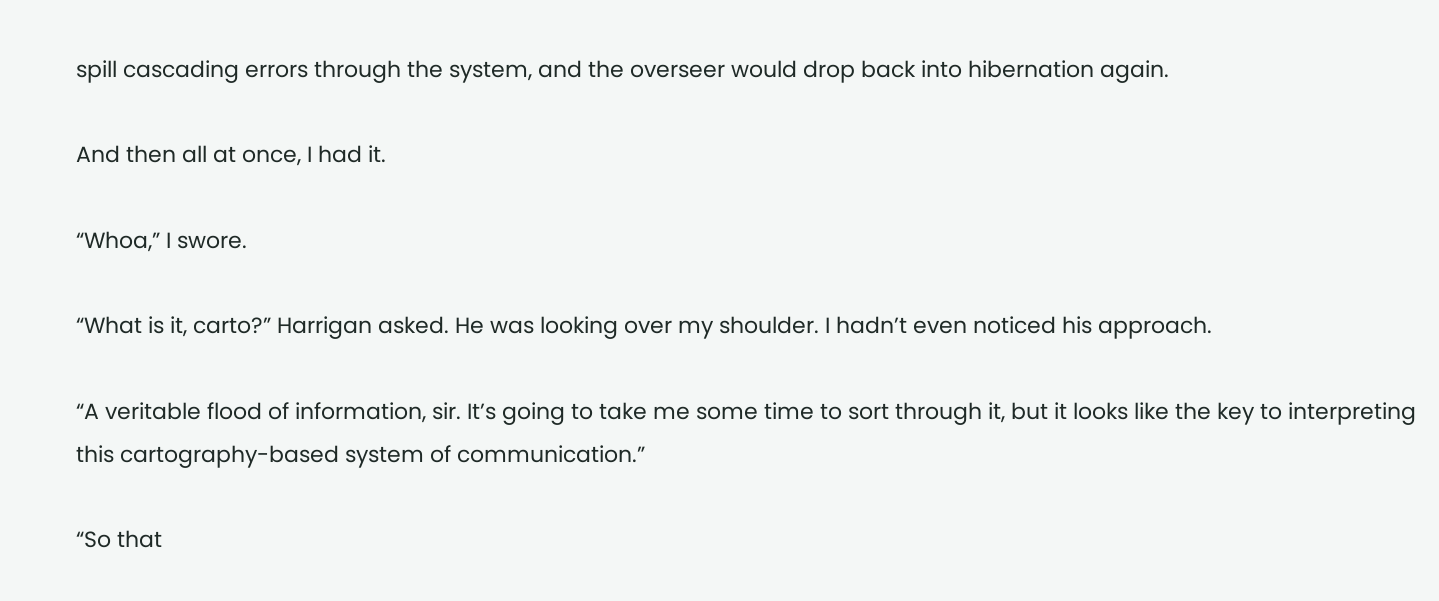spill cascading errors through the system, and the overseer would drop back into hibernation again.

And then all at once, I had it.

“Whoa,” I swore.

“What is it, carto?” Harrigan asked. He was looking over my shoulder. I hadn’t even noticed his approach.

“A veritable flood of information, sir. It’s going to take me some time to sort through it, but it looks like the key to interpreting this cartography-based system of communication.”

“So that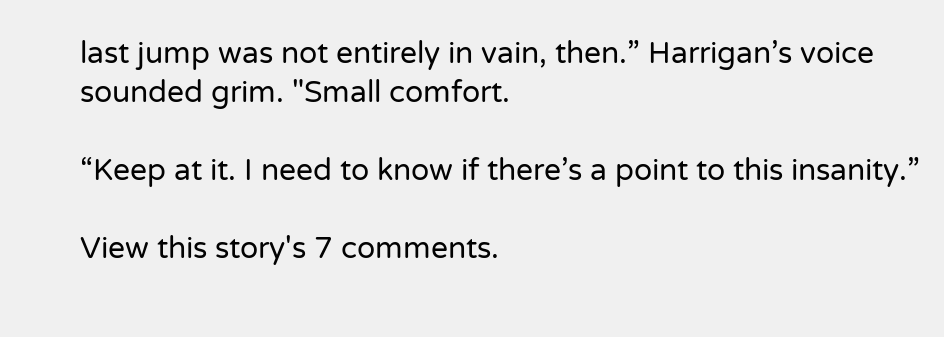last jump was not entirely in vain, then.” Harrigan’s voice sounded grim. "Small comfort.

“Keep at it. I need to know if there’s a point to this insanity.”

View this story's 7 comments.